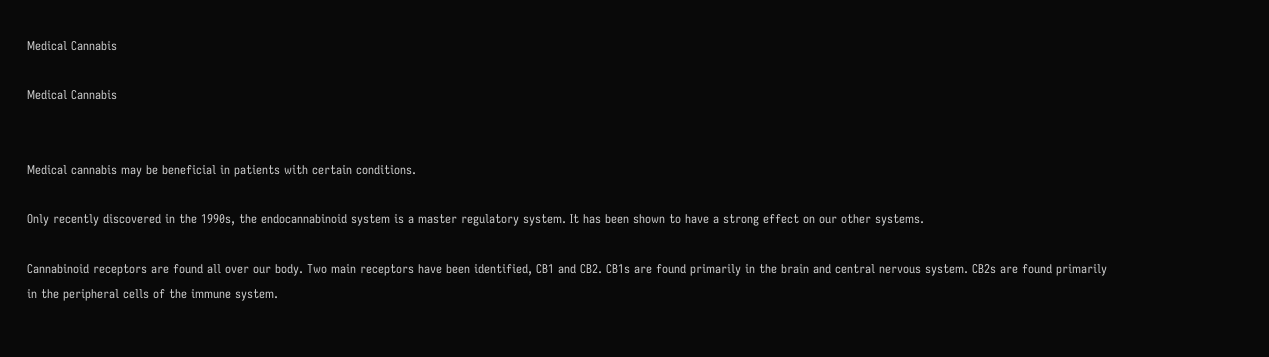Medical Cannabis

Medical Cannabis


Medical cannabis may be beneficial in patients with certain conditions.

Only recently discovered in the 1990s, the endocannabinoid system is a master regulatory system. It has been shown to have a strong effect on our other systems.

Cannabinoid receptors are found all over our body. Two main receptors have been identified, CB1 and CB2. CB1s are found primarily in the brain and central nervous system. CB2s are found primarily in the peripheral cells of the immune system.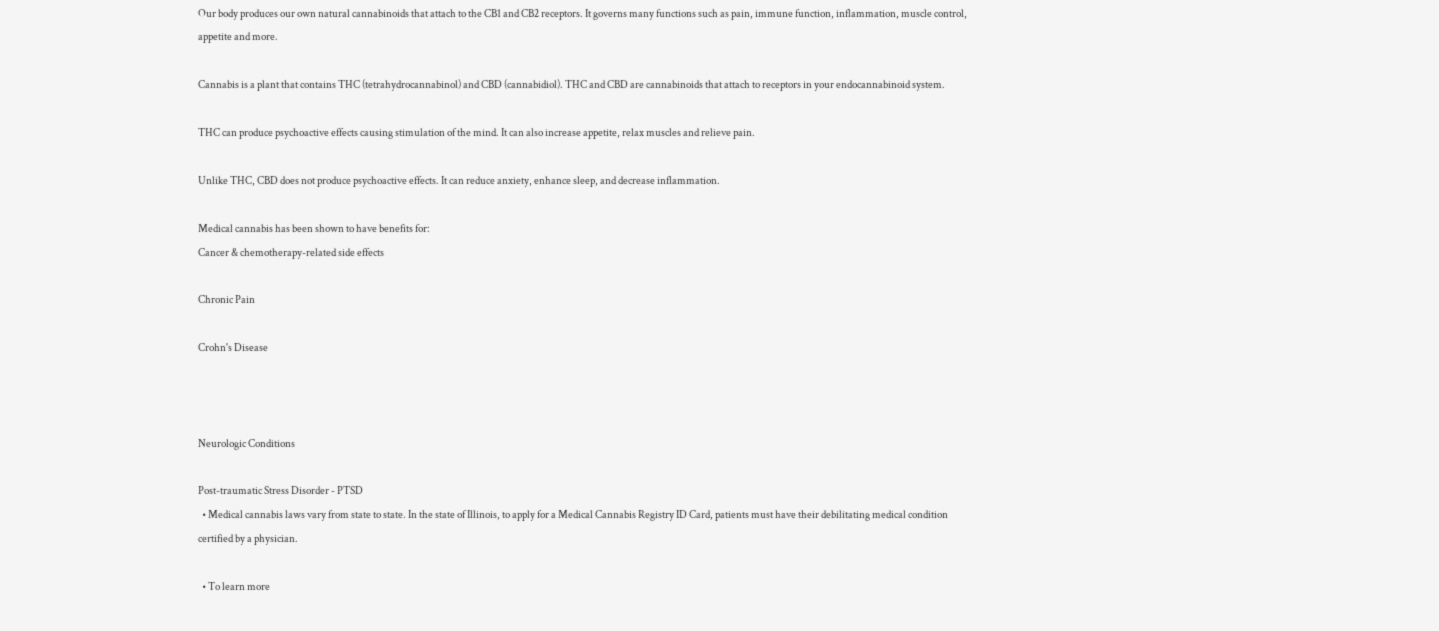Our body produces our own natural cannabinoids that attach to the CB1 and CB2 receptors. It governs many functions such as pain, immune function, inflammation, muscle control, appetite and more.

Cannabis is a plant that contains THC (tetrahydrocannabinol) and CBD (cannabidiol). THC and CBD are cannabinoids that attach to receptors in your endocannabinoid system.

THC can produce psychoactive effects causing stimulation of the mind. It can also increase appetite, relax muscles and relieve pain.

Unlike THC, CBD does not produce psychoactive effects. It can reduce anxiety, enhance sleep, and decrease inflammation.

Medical cannabis has been shown to have benefits for:
Cancer & chemotherapy-related side effects

Chronic Pain

Crohn's Disease



Neurologic Conditions

Post-traumatic Stress Disorder - PTSD
  • Medical cannabis laws vary from state to state. In the state of Illinois, to apply for a Medical Cannabis Registry ID Card, patients must have their debilitating medical condition certified by a physician.

  • To learn more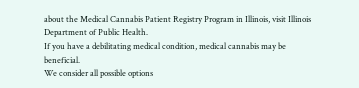about the Medical Cannabis Patient Registry Program in Illinois, visit Illinois Department of Public Health.
If you have a debilitating medical condition, medical cannabis may be beneficial.
We consider all possible options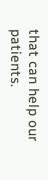that can help our patients.